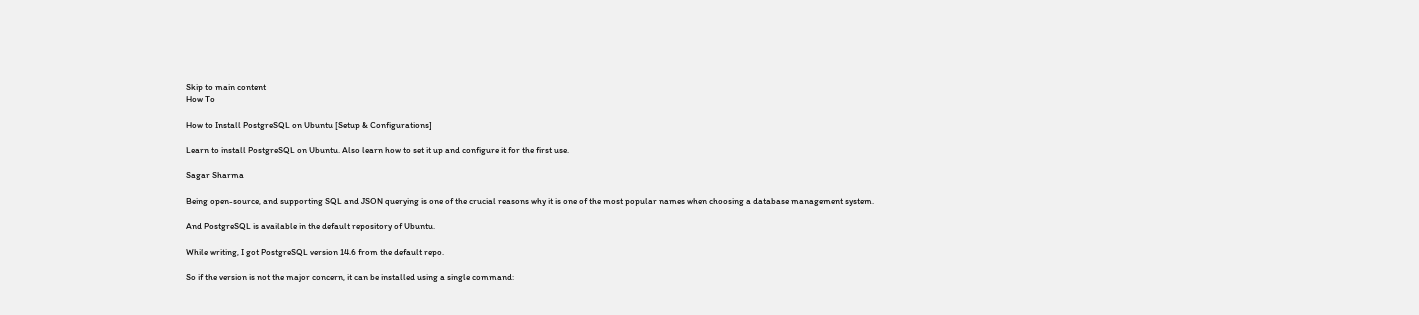Skip to main content
How To

How to Install PostgreSQL on Ubuntu [Setup & Configurations]

Learn to install PostgreSQL on Ubuntu. Also learn how to set it up and configure it for the first use.

Sagar Sharma

Being open-source, and supporting SQL and JSON querying is one of the crucial reasons why it is one of the most popular names when choosing a database management system.

And PostgreSQL is available in the default repository of Ubuntu.

While writing, I got PostgreSQL version 14.6 from the default repo.

So if the version is not the major concern, it can be installed using a single command: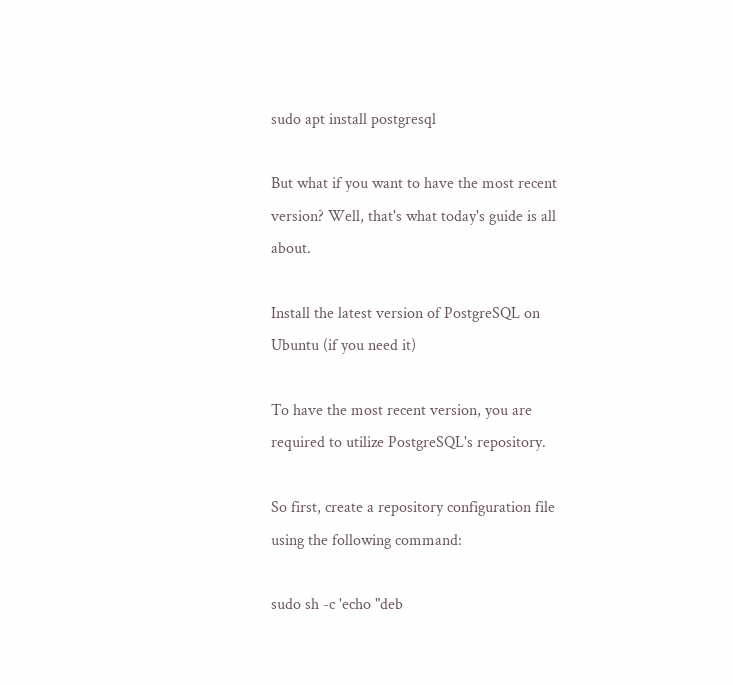sudo apt install postgresql

But what if you want to have the most recent version? Well, that's what today's guide is all about.

Install the latest version of PostgreSQL on Ubuntu (if you need it)

To have the most recent version, you are required to utilize PostgreSQL's repository.

So first, create a repository configuration file using the following command:

sudo sh -c 'echo "deb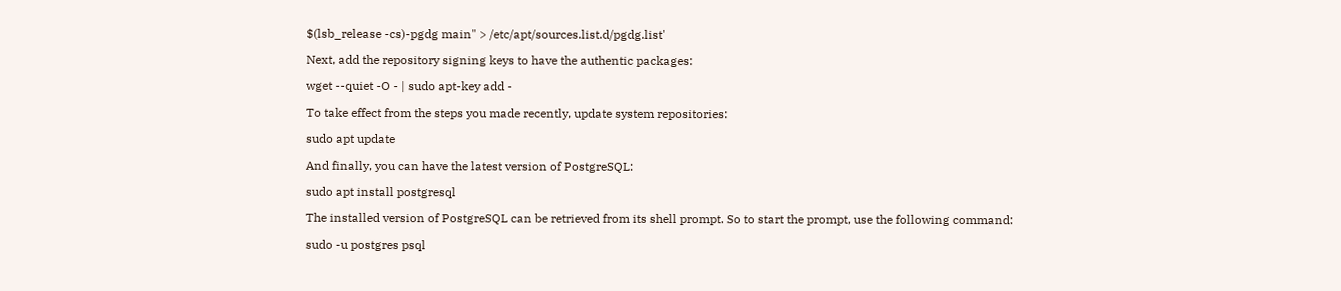$(lsb_release -cs)-pgdg main" > /etc/apt/sources.list.d/pgdg.list'

Next, add the repository signing keys to have the authentic packages:

wget --quiet -O - | sudo apt-key add -

To take effect from the steps you made recently, update system repositories:

sudo apt update

And finally, you can have the latest version of PostgreSQL:

sudo apt install postgresql

The installed version of PostgreSQL can be retrieved from its shell prompt. So to start the prompt, use the following command:

sudo -u postgres psql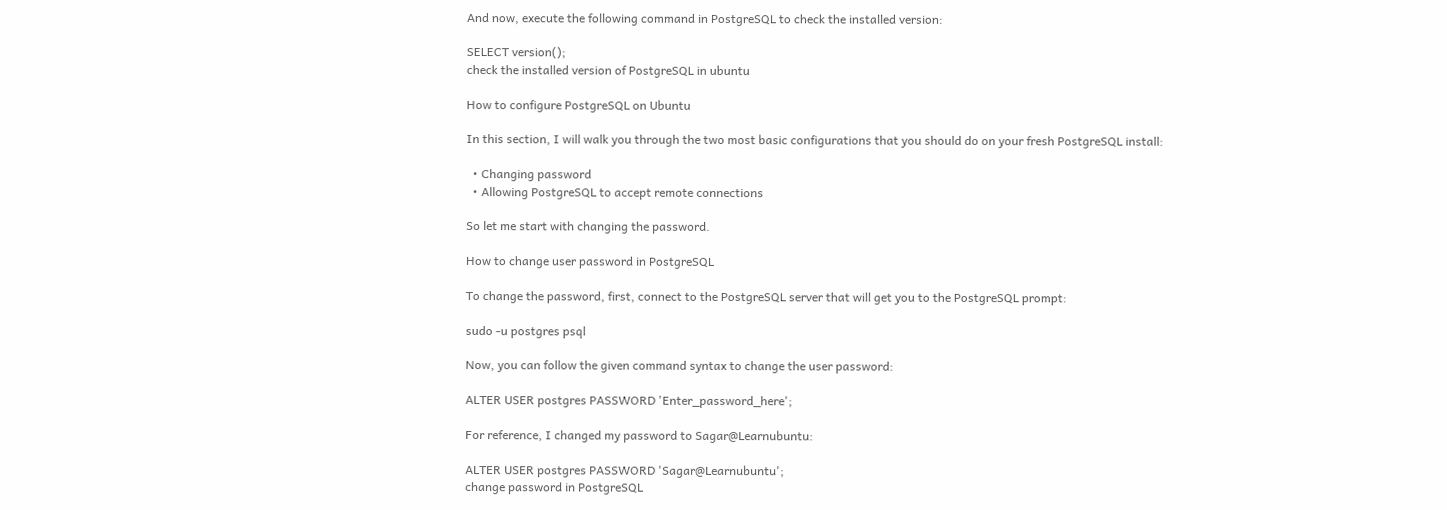And now, execute the following command in PostgreSQL to check the installed version:

SELECT version();
check the installed version of PostgreSQL in ubuntu

How to configure PostgreSQL on Ubuntu

In this section, I will walk you through the two most basic configurations that you should do on your fresh PostgreSQL install:

  • Changing password
  • Allowing PostgreSQL to accept remote connections

So let me start with changing the password.

How to change user password in PostgreSQL

To change the password, first, connect to the PostgreSQL server that will get you to the PostgreSQL prompt:

sudo -u postgres psql

Now, you can follow the given command syntax to change the user password:

ALTER USER postgres PASSWORD 'Enter_password_here';

For reference, I changed my password to Sagar@Learnubuntu:

ALTER USER postgres PASSWORD 'Sagar@Learnubuntu';
change password in PostgreSQL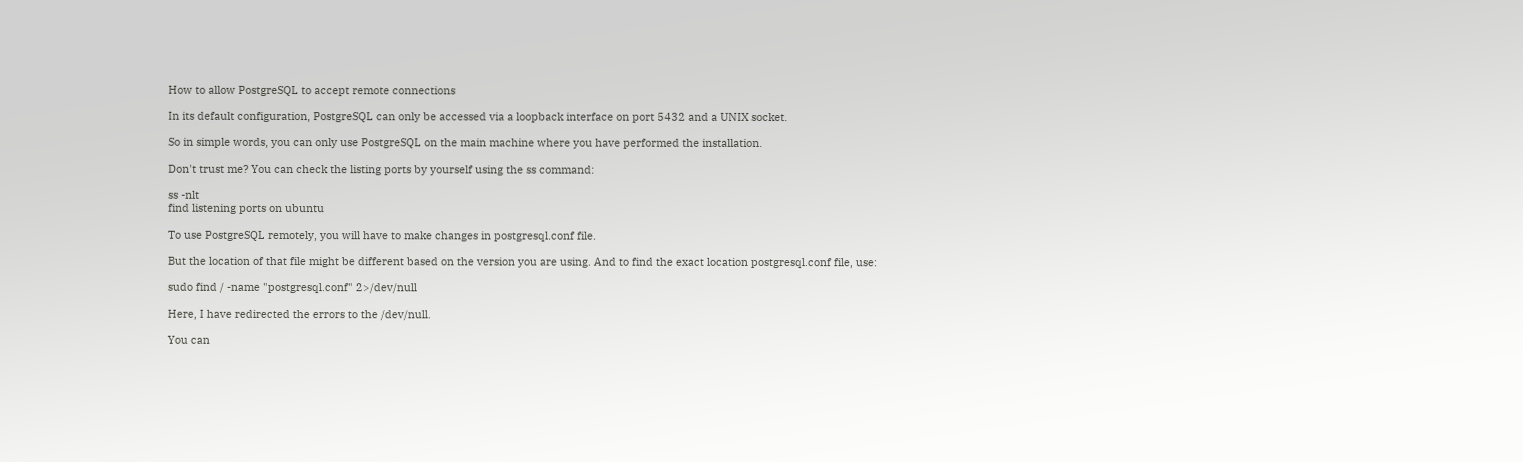How to allow PostgreSQL to accept remote connections

In its default configuration, PostgreSQL can only be accessed via a loopback interface on port 5432 and a UNIX socket.

So in simple words, you can only use PostgreSQL on the main machine where you have performed the installation.

Don't trust me? You can check the listing ports by yourself using the ss command:

ss -nlt
find listening ports on ubuntu

To use PostgreSQL remotely, you will have to make changes in postgresql.conf file.

But the location of that file might be different based on the version you are using. And to find the exact location postgresql.conf file, use:

sudo find / -name "postgresql.conf" 2>/dev/null

Here, I have redirected the errors to the /dev/null.

You can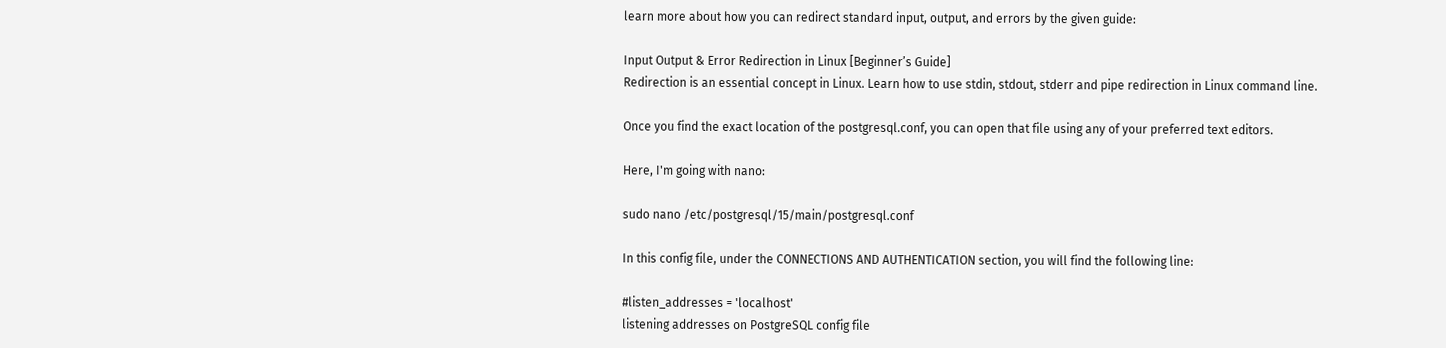learn more about how you can redirect standard input, output, and errors by the given guide:

Input Output & Error Redirection in Linux [Beginner’s Guide]
Redirection is an essential concept in Linux. Learn how to use stdin, stdout, stderr and pipe redirection in Linux command line.

Once you find the exact location of the postgresql.conf, you can open that file using any of your preferred text editors.

Here, I'm going with nano:

sudo nano /etc/postgresql/15/main/postgresql.conf

In this config file, under the CONNECTIONS AND AUTHENTICATION section, you will find the following line:

#listen_addresses = 'localhost'
listening addresses on PostgreSQL config file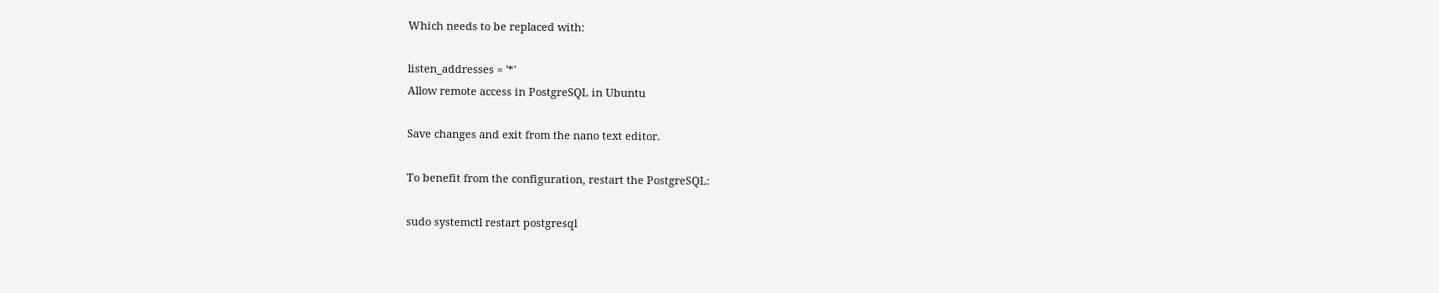Which needs to be replaced with:

listen_addresses = '*'
Allow remote access in PostgreSQL in Ubuntu

Save changes and exit from the nano text editor.

To benefit from the configuration, restart the PostgreSQL:

sudo systemctl restart postgresql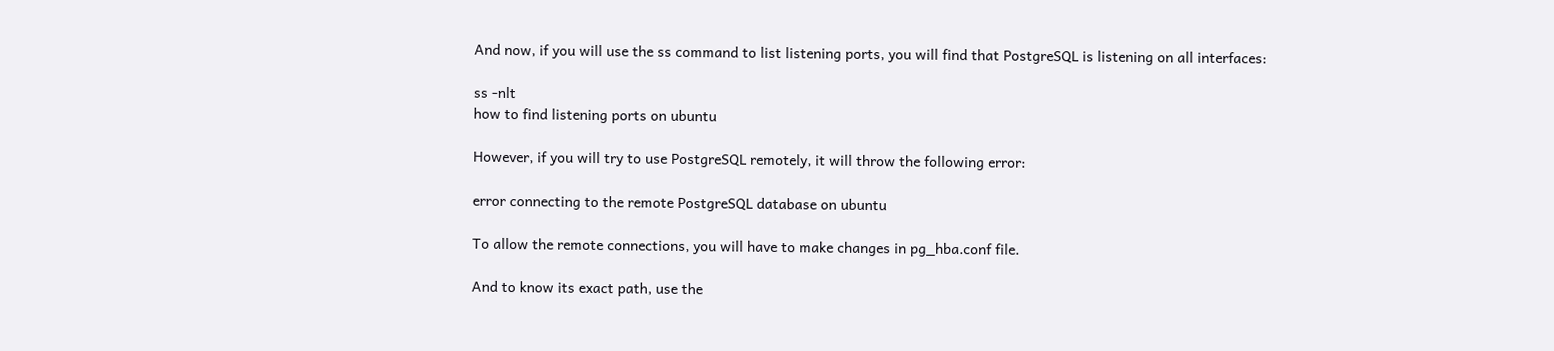And now, if you will use the ss command to list listening ports, you will find that PostgreSQL is listening on all interfaces:

ss -nlt
how to find listening ports on ubuntu

However, if you will try to use PostgreSQL remotely, it will throw the following error:

error connecting to the remote PostgreSQL database on ubuntu

To allow the remote connections, you will have to make changes in pg_hba.conf file.

And to know its exact path, use the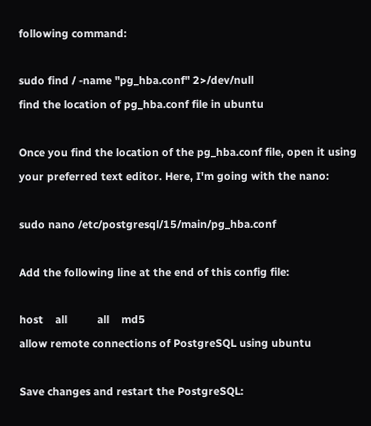following command:

sudo find / -name "pg_hba.conf" 2>/dev/null
find the location of pg_hba.conf file in ubuntu

Once you find the location of the pg_hba.conf file, open it using your preferred text editor. Here, I'm going with the nano:

sudo nano /etc/postgresql/15/main/pg_hba.conf

Add the following line at the end of this config file:

host    all          all    md5
allow remote connections of PostgreSQL using ubuntu

Save changes and restart the PostgreSQL: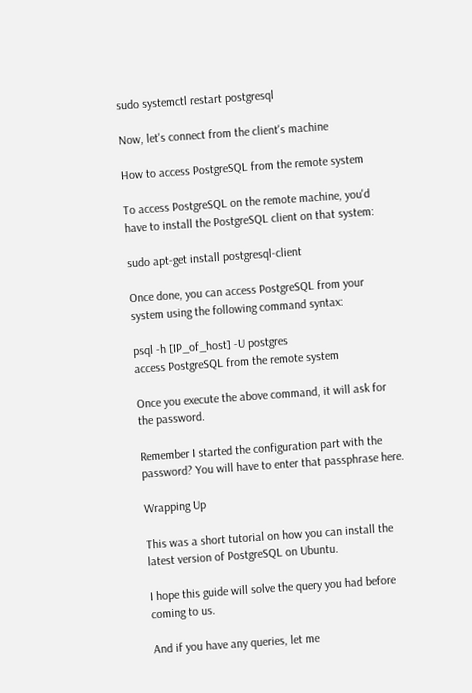sudo systemctl restart postgresql

Now, let's connect from the client's machine

How to access PostgreSQL from the remote system

To access PostgreSQL on the remote machine, you'd have to install the PostgreSQL client on that system:

sudo apt-get install postgresql-client

Once done, you can access PostgreSQL from your system using the following command syntax:

psql -h [IP_of_host] -U postgres
access PostgreSQL from the remote system

Once you execute the above command, it will ask for the password.

Remember I started the configuration part with the password? You will have to enter that passphrase here.

Wrapping Up

This was a short tutorial on how you can install the latest version of PostgreSQL on Ubuntu.

I hope this guide will solve the query you had before coming to us.

And if you have any queries, let me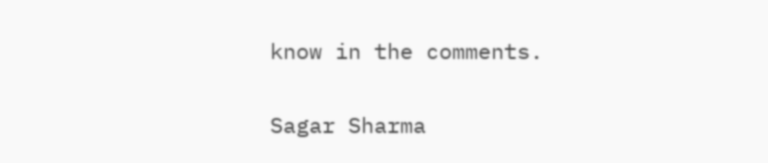know in the comments.

Sagar Sharma